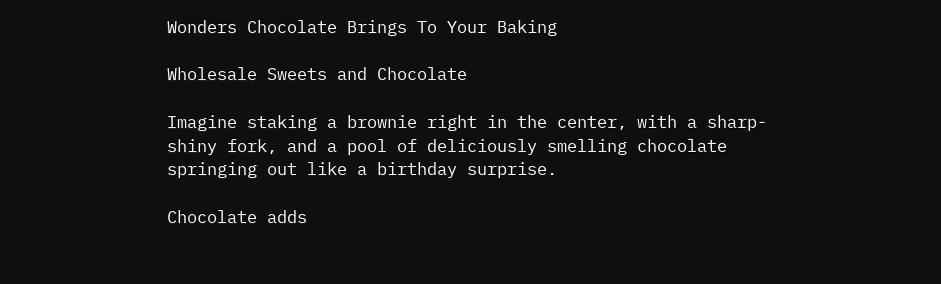Wonders Chocolate Brings To Your Baking

Wholesale Sweets and Chocolate

Imagine staking a brownie right in the center, with a sharp-shiny fork, and a pool of deliciously smelling chocolate springing out like a birthday surprise.

Chocolate adds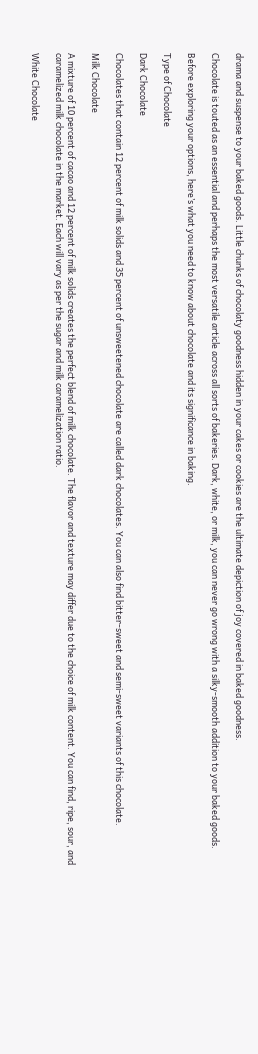drama and suspense to your baked goods. Little chunks of chocolaty goodness hidden in your cakes or cookies are the ultimate depiction of joy covered in baked goodness.

Chocolate is touted as an essential and perhaps the most versatile article across all sorts of bakeries. Dark, white, or milk, you can never go wrong with a silky-smooth addition to your baked goods.

Before exploring your options, here’s what you need to know about chocolate and its significance in baking.

Type of Chocolate

Dark Chocolate

Chocolates that contain 12 percent of milk solids and 35 percent of unsweetened chocolate are called dark chocolates. You can also find bitter-sweet and semi-sweet variants of this chocolate.

Milk Chocolate

A mixture of 10 percent of cacao and 12 percent of milk solids creates the perfect blend of milk chocolate. The flavor and texture may differ due to the choice of milk content. You can find, ripe, sour, and caramelized milk chocolate in the market. Each will vary as per the sugar and milk caramelization ratio.

White Chocolate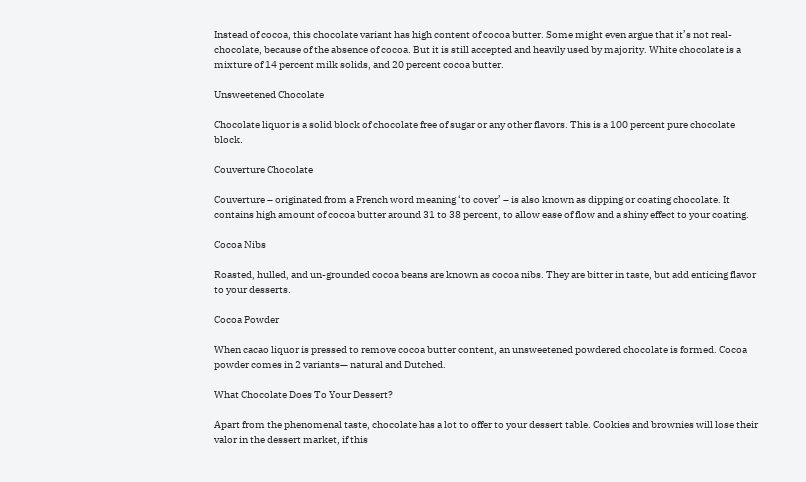Instead of cocoa, this chocolate variant has high content of cocoa butter. Some might even argue that it’s not real-chocolate, because of the absence of cocoa. But it is still accepted and heavily used by majority. White chocolate is a mixture of 14 percent milk solids, and 20 percent cocoa butter.

Unsweetened Chocolate

Chocolate liquor is a solid block of chocolate free of sugar or any other flavors. This is a 100 percent pure chocolate block.

Couverture Chocolate

Couverture – originated from a French word meaning ‘to cover’ – is also known as dipping or coating chocolate. It contains high amount of cocoa butter around 31 to 38 percent, to allow ease of flow and a shiny effect to your coating.

Cocoa Nibs

Roasted, hulled, and un-grounded cocoa beans are known as cocoa nibs. They are bitter in taste, but add enticing flavor to your desserts.

Cocoa Powder

When cacao liquor is pressed to remove cocoa butter content, an unsweetened powdered chocolate is formed. Cocoa powder comes in 2 variants— natural and Dutched.

What Chocolate Does To Your Dessert?

Apart from the phenomenal taste, chocolate has a lot to offer to your dessert table. Cookies and brownies will lose their valor in the dessert market, if this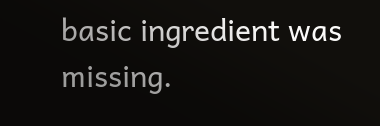basic ingredient was missing.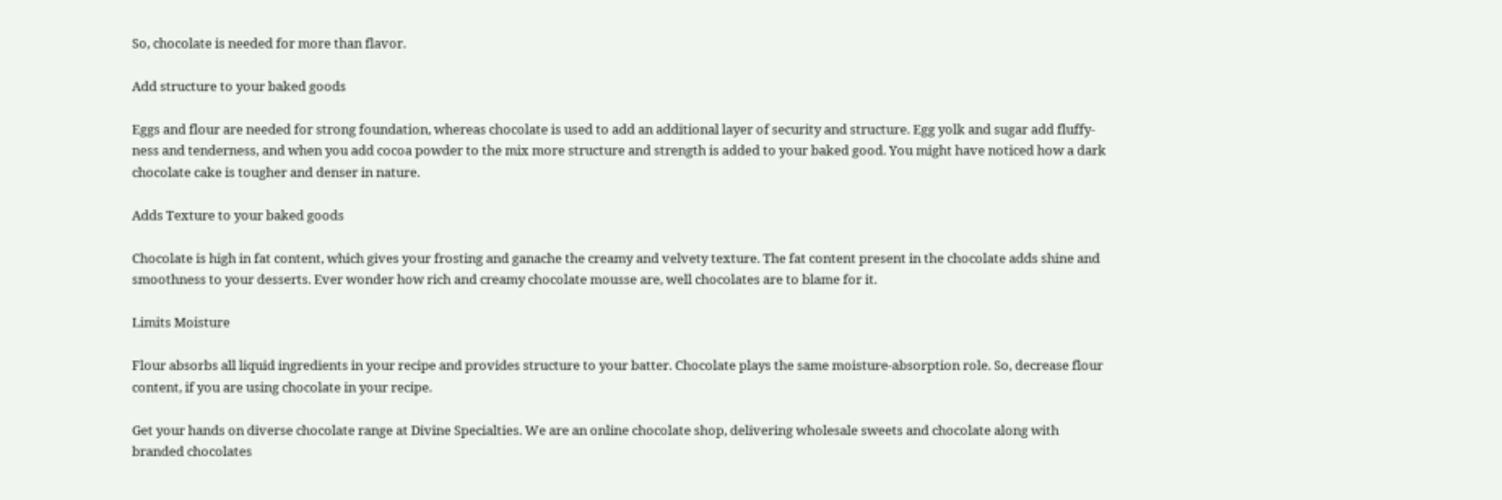So, chocolate is needed for more than flavor.

Add structure to your baked goods

Eggs and flour are needed for strong foundation, whereas chocolate is used to add an additional layer of security and structure. Egg yolk and sugar add fluffy-ness and tenderness, and when you add cocoa powder to the mix more structure and strength is added to your baked good. You might have noticed how a dark chocolate cake is tougher and denser in nature.

Adds Texture to your baked goods

Chocolate is high in fat content, which gives your frosting and ganache the creamy and velvety texture. The fat content present in the chocolate adds shine and smoothness to your desserts. Ever wonder how rich and creamy chocolate mousse are, well chocolates are to blame for it.

Limits Moisture

Flour absorbs all liquid ingredients in your recipe and provides structure to your batter. Chocolate plays the same moisture-absorption role. So, decrease flour content, if you are using chocolate in your recipe.

Get your hands on diverse chocolate range at Divine Specialties. We are an online chocolate shop, delivering wholesale sweets and chocolate along with branded chocolates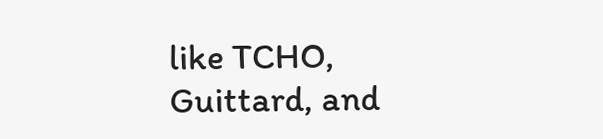like TCHO, Guittard, and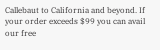Callebaut to California and beyond. If your order exceeds $99 you can avail our free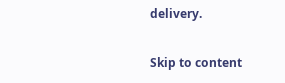delivery.

Skip to content